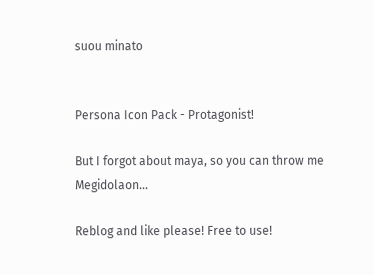suou minato


Persona Icon Pack - Protagonist!

But I forgot about maya, so you can throw me Megidolaon…

Reblog and like please! Free to use!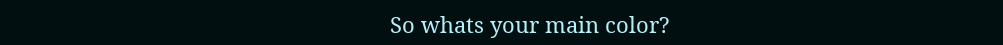So whats your main color?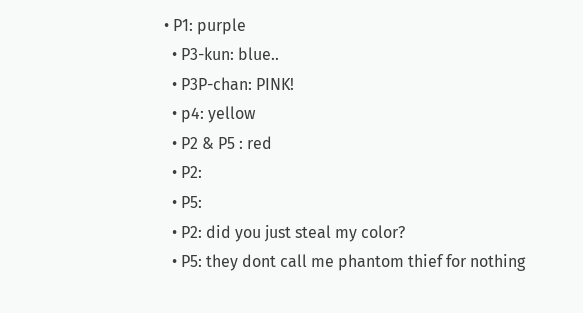• P1: purple
  • P3-kun: blue..
  • P3P-chan: PINK!
  • p4: yellow
  • P2 & P5 : red
  • P2:
  • P5:
  • P2: did you just steal my color?
  • P5: they dont call me phantom thief for nothing